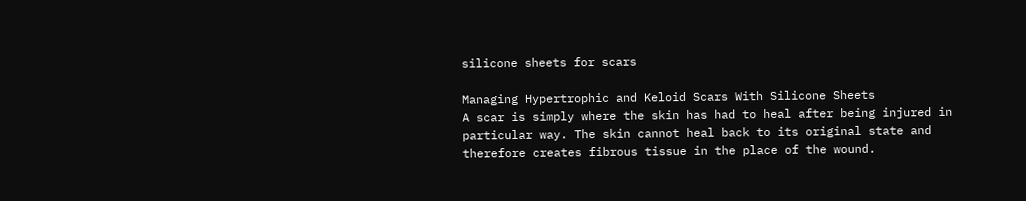silicone sheets for scars

Managing Hypertrophic and Keloid Scars With Silicone Sheets
A scar is simply where the skin has had to heal after being injured in particular way. The skin cannot heal back to its original state and therefore creates fibrous tissue in the place of the wound.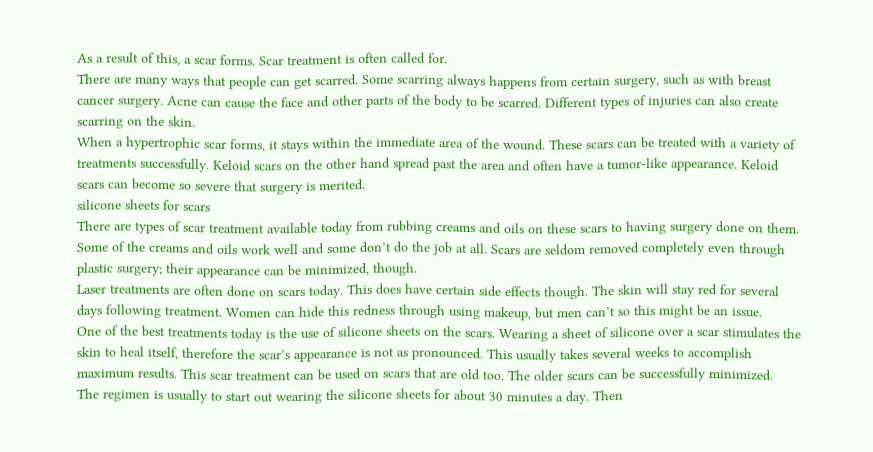As a result of this, a scar forms. Scar treatment is often called for.
There are many ways that people can get scarred. Some scarring always happens from certain surgery, such as with breast cancer surgery. Acne can cause the face and other parts of the body to be scarred. Different types of injuries can also create scarring on the skin.
When a hypertrophic scar forms, it stays within the immediate area of the wound. These scars can be treated with a variety of treatments successfully. Keloid scars on the other hand spread past the area and often have a tumor-like appearance. Keloid scars can become so severe that surgery is merited.
silicone sheets for scars
There are types of scar treatment available today from rubbing creams and oils on these scars to having surgery done on them. Some of the creams and oils work well and some don’t do the job at all. Scars are seldom removed completely even through plastic surgery; their appearance can be minimized, though.
Laser treatments are often done on scars today. This does have certain side effects though. The skin will stay red for several days following treatment. Women can hide this redness through using makeup, but men can’t so this might be an issue.
One of the best treatments today is the use of silicone sheets on the scars. Wearing a sheet of silicone over a scar stimulates the skin to heal itself, therefore the scar’s appearance is not as pronounced. This usually takes several weeks to accomplish maximum results. This scar treatment can be used on scars that are old too. The older scars can be successfully minimized.
The regimen is usually to start out wearing the silicone sheets for about 30 minutes a day. Then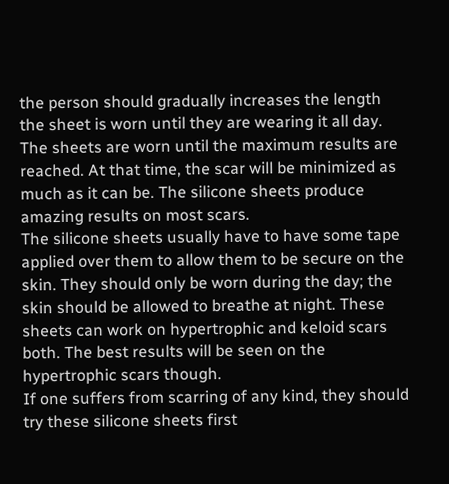the person should gradually increases the length the sheet is worn until they are wearing it all day. The sheets are worn until the maximum results are reached. At that time, the scar will be minimized as much as it can be. The silicone sheets produce amazing results on most scars.
The silicone sheets usually have to have some tape applied over them to allow them to be secure on the skin. They should only be worn during the day; the skin should be allowed to breathe at night. These sheets can work on hypertrophic and keloid scars both. The best results will be seen on the hypertrophic scars though.
If one suffers from scarring of any kind, they should try these silicone sheets first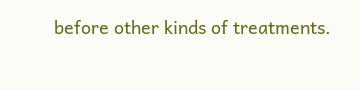before other kinds of treatments.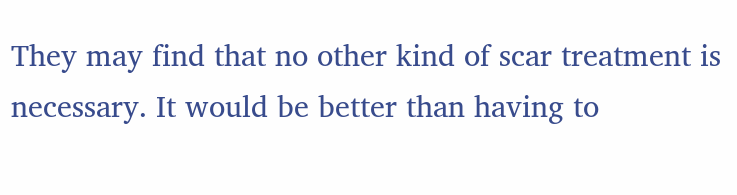They may find that no other kind of scar treatment is necessary. It would be better than having to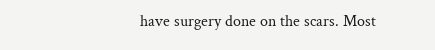have surgery done on the scars. Most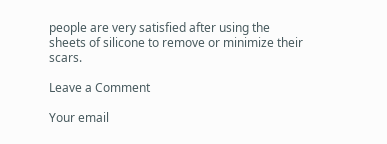people are very satisfied after using the sheets of silicone to remove or minimize their scars.

Leave a Comment

Your email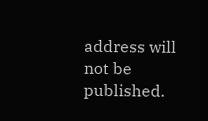address will not be published.